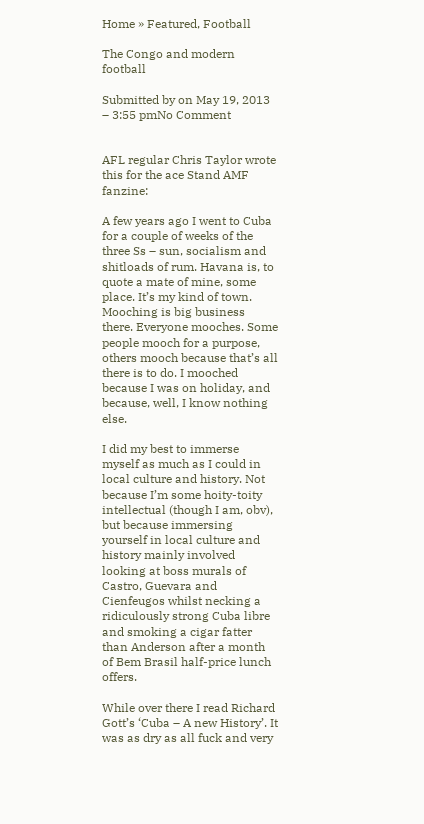Home » Featured, Football

The Congo and modern football

Submitted by on May 19, 2013 – 3:55 pmNo Comment


AFL regular Chris Taylor wrote this for the ace Stand AMF fanzine:

A few years ago I went to Cuba for a couple of weeks of the three Ss – sun, socialism and shitloads of rum. Havana is, to quote a mate of mine, some place. It’s my kind of town. Mooching is big business there. Everyone mooches. Some people mooch for a purpose, others mooch because that’s all there is to do. I mooched because I was on holiday, and because, well, I know nothing else.

I did my best to immerse myself as much as I could in local culture and history. Not because I’m some hoity-toity intellectual (though I am, obv), but because immersing yourself in local culture and history mainly involved looking at boss murals of Castro, Guevara and Cienfeugos whilst necking a ridiculously strong Cuba libre and smoking a cigar fatter than Anderson after a month of Bem Brasil half-price lunch offers.

While over there I read Richard Gott’s ‘Cuba – A new History’. It was as dry as all fuck and very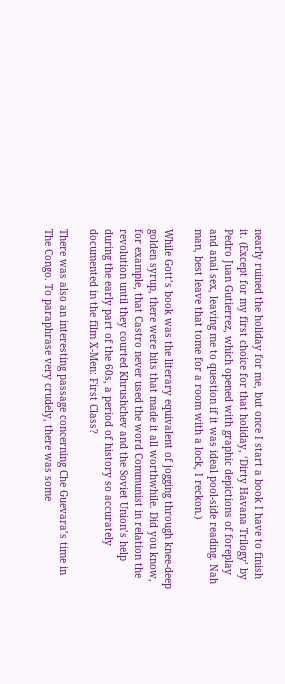nearly ruined the holiday for me, but once I start a book I have to finish it. (Except for my first choice for that holiday, ‘Dirty Havana Trilogy’ by Pedro Juan Gutierrez, which opened with graphic depictions of foreplay and anal sex, leaving me to question if it was ideal pool-side reading. Nah man, best leave that tome for a room with a lock, I reckon.)

While Gott’s book was the literary equivalent of jogging through knee-deep golden syrup, there were bits that made it all worthwhile. Did you know, for example, that Castro never used the word Communist in relation the revolution until they courted Khrushchev and the Soviet Union’s help during the early part of the 60s, a period of history so accurately documented in the film X-Men: First Class?

There was also an interesting passage concerning Che Guevara’s time in The Congo. To paraphrase very crudely, there was some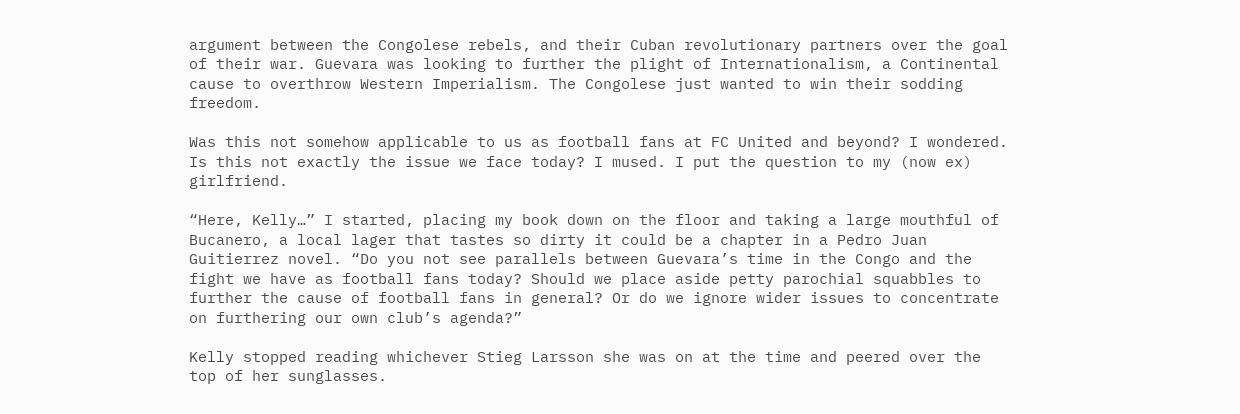argument between the Congolese rebels, and their Cuban revolutionary partners over the goal of their war. Guevara was looking to further the plight of Internationalism, a Continental cause to overthrow Western Imperialism. The Congolese just wanted to win their sodding freedom.

Was this not somehow applicable to us as football fans at FC United and beyond? I wondered. Is this not exactly the issue we face today? I mused. I put the question to my (now ex) girlfriend.

“Here, Kelly…” I started, placing my book down on the floor and taking a large mouthful of Bucanero, a local lager that tastes so dirty it could be a chapter in a Pedro Juan Guitierrez novel. “Do you not see parallels between Guevara’s time in the Congo and the fight we have as football fans today? Should we place aside petty parochial squabbles to further the cause of football fans in general? Or do we ignore wider issues to concentrate on furthering our own club’s agenda?”

Kelly stopped reading whichever Stieg Larsson she was on at the time and peered over the top of her sunglasses.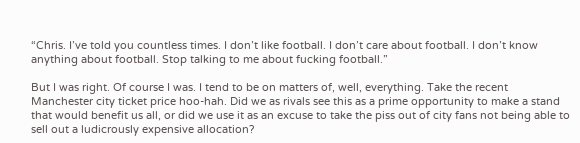“Chris. I’ve told you countless times. I don’t like football. I don’t care about football. I don’t know anything about football. Stop talking to me about fucking football.”

But I was right. Of course I was. I tend to be on matters of, well, everything. Take the recent Manchester city ticket price hoo-hah. Did we as rivals see this as a prime opportunity to make a stand that would benefit us all, or did we use it as an excuse to take the piss out of city fans not being able to sell out a ludicrously expensive allocation?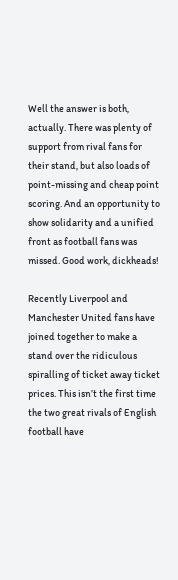Well the answer is both, actually. There was plenty of support from rival fans for their stand, but also loads of point-missing and cheap point scoring. And an opportunity to show solidarity and a unified front as football fans was missed. Good work, dickheads!

Recently Liverpool and Manchester United fans have joined together to make a stand over the ridiculous spiralling of ticket away ticket prices. This isn’t the first time the two great rivals of English football have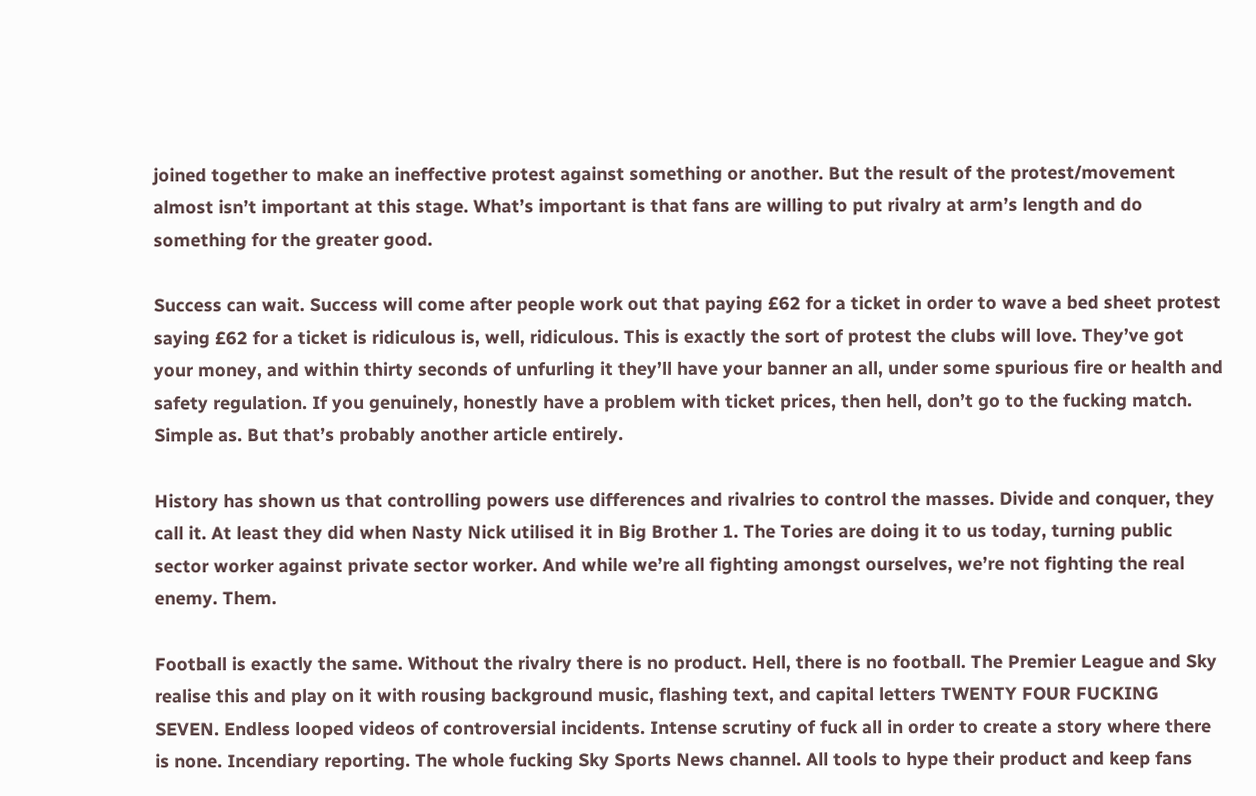joined together to make an ineffective protest against something or another. But the result of the protest/movement almost isn’t important at this stage. What’s important is that fans are willing to put rivalry at arm’s length and do something for the greater good.

Success can wait. Success will come after people work out that paying £62 for a ticket in order to wave a bed sheet protest saying £62 for a ticket is ridiculous is, well, ridiculous. This is exactly the sort of protest the clubs will love. They’ve got your money, and within thirty seconds of unfurling it they’ll have your banner an all, under some spurious fire or health and safety regulation. If you genuinely, honestly have a problem with ticket prices, then hell, don’t go to the fucking match. Simple as. But that’s probably another article entirely.

History has shown us that controlling powers use differences and rivalries to control the masses. Divide and conquer, they call it. At least they did when Nasty Nick utilised it in Big Brother 1. The Tories are doing it to us today, turning public sector worker against private sector worker. And while we’re all fighting amongst ourselves, we’re not fighting the real enemy. Them.

Football is exactly the same. Without the rivalry there is no product. Hell, there is no football. The Premier League and Sky realise this and play on it with rousing background music, flashing text, and capital letters TWENTY FOUR FUCKING SEVEN. Endless looped videos of controversial incidents. Intense scrutiny of fuck all in order to create a story where there is none. Incendiary reporting. The whole fucking Sky Sports News channel. All tools to hype their product and keep fans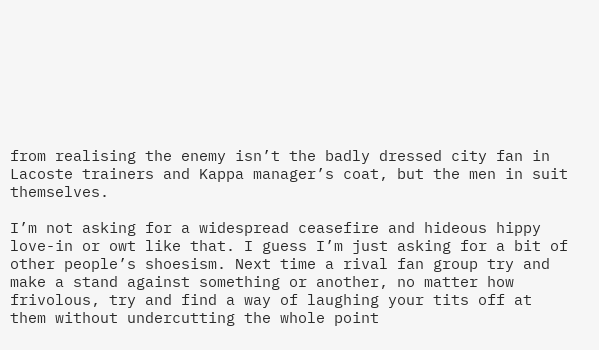from realising the enemy isn’t the badly dressed city fan in Lacoste trainers and Kappa manager’s coat, but the men in suit themselves.

I’m not asking for a widespread ceasefire and hideous hippy love-in or owt like that. I guess I’m just asking for a bit of other people’s shoesism. Next time a rival fan group try and make a stand against something or another, no matter how frivolous, try and find a way of laughing your tits off at them without undercutting the whole point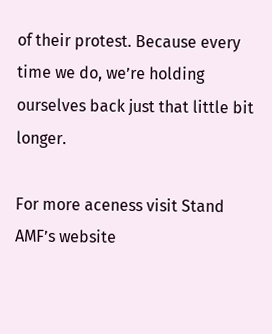of their protest. Because every time we do, we’re holding ourselves back just that little bit longer.

For more aceness visit Stand AMF’s website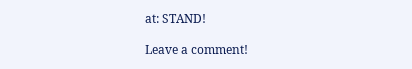at: STAND!

Leave a comment!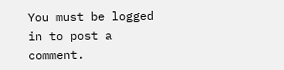You must be logged in to post a comment.